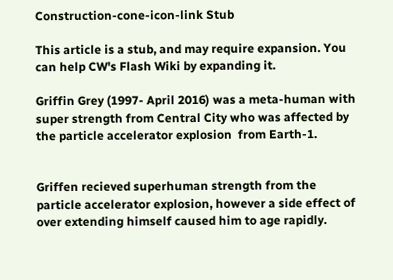Construction-cone-icon-link Stub

This article is a stub, and may require expansion. You can help CW's Flash Wiki by expanding it.

Griffin Grey (1997- April 2016) was a meta-human with super strength from Central City who was affected by the particle accelerator explosion  from Earth-1.


Griffen recieved superhuman strength from the particle accelerator explosion, however a side effect of over extending himself caused him to age rapidly.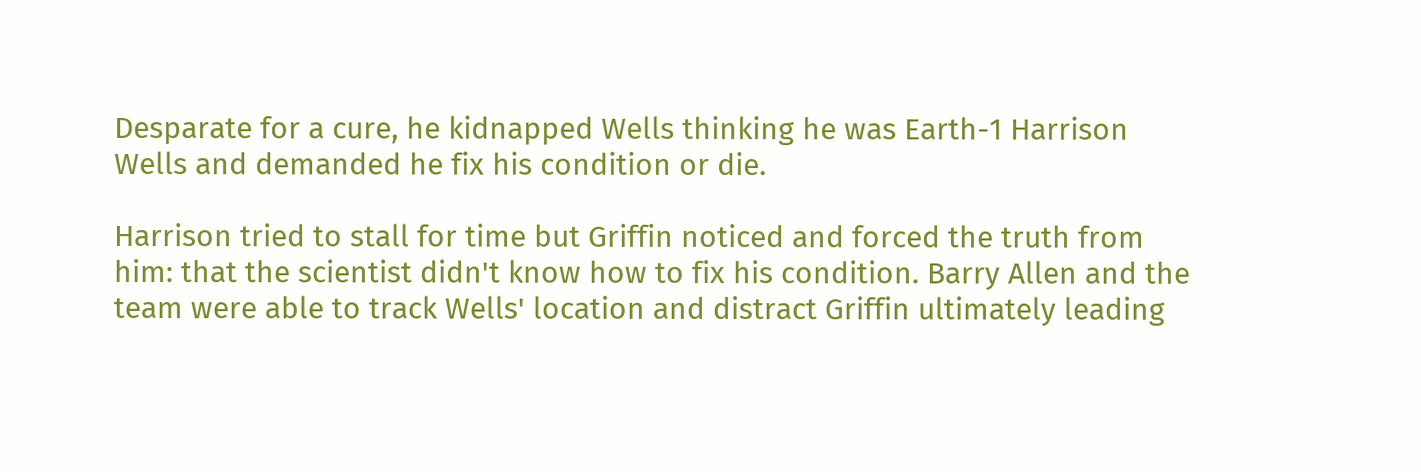Desparate for a cure, he kidnapped Wells thinking he was Earth-1 Harrison Wells and demanded he fix his condition or die.

Harrison tried to stall for time but Griffin noticed and forced the truth from him: that the scientist didn't know how to fix his condition. Barry Allen and the team were able to track Wells' location and distract Griffin ultimately leading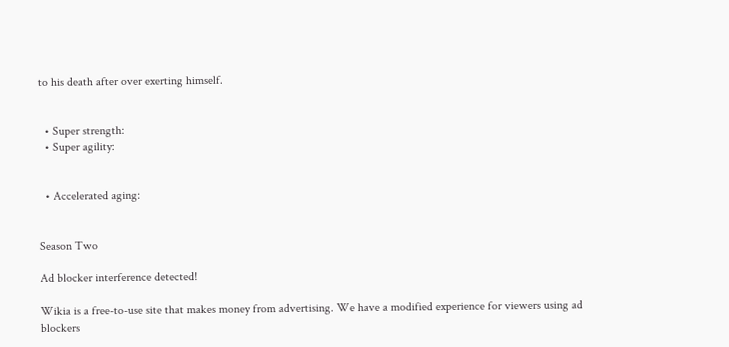to his death after over exerting himself.


  • Super strength:
  • Super agility:


  • Accelerated aging:


Season Two

Ad blocker interference detected!

Wikia is a free-to-use site that makes money from advertising. We have a modified experience for viewers using ad blockers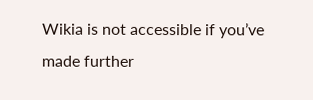Wikia is not accessible if you’ve made further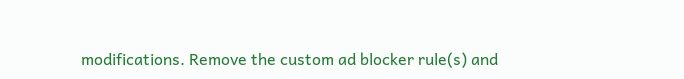modifications. Remove the custom ad blocker rule(s) and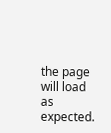the page will load as expected.